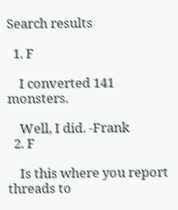Search results

  1. F

    I converted 141 monsters.

    Well, I did. -Frank
  2. F

    Is this where you report threads to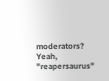moderators? Yeah, "reapersaurus"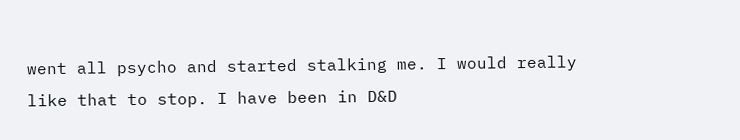went all psycho and started stalking me. I would really like that to stop. I have been in D&D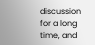discussion for a long time, and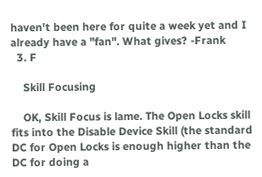haven't been here for quite a week yet and I already have a "fan". What gives? -Frank
  3. F

    Skill Focusing

    OK, Skill Focus is lame. The Open Locks skill fits into the Disable Device Skill (the standard DC for Open Locks is enough higher than the DC for doing a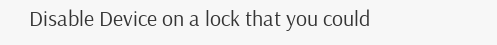Disable Device on a lock that you could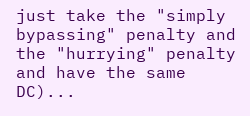just take the "simply bypassing" penalty and the "hurrying" penalty and have the same DC)...